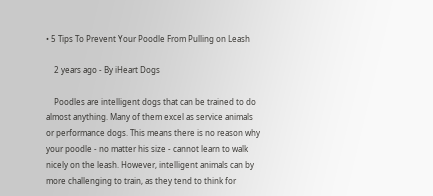• 5 Tips To Prevent Your Poodle From Pulling on Leash

    2 years ago - By iHeart Dogs

    Poodles are intelligent dogs that can be trained to do almost anything. Many of them excel as service animals or performance dogs. This means there is no reason why your poodle - no matter his size - cannot learn to walk nicely on the leash. However, intelligent animals can by more challenging to train, as they tend to think for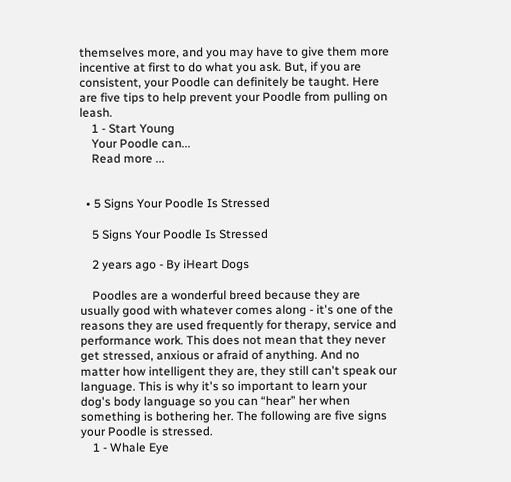themselves more, and you may have to give them more incentive at first to do what you ask. But, if you are consistent, your Poodle can definitely be taught. Here are five tips to help prevent your Poodle from pulling on leash.
    1 - Start Young
    Your Poodle can...
    Read more ...


  • 5 Signs Your Poodle Is Stressed

    5 Signs Your Poodle Is Stressed

    2 years ago - By iHeart Dogs

    Poodles are a wonderful breed because they are usually good with whatever comes along - it's one of the reasons they are used frequently for therapy, service and performance work. This does not mean that they never get stressed, anxious or afraid of anything. And no matter how intelligent they are, they still can't speak our language. This is why it's so important to learn your dog's body language so you can “hear” her when something is bothering her. The following are five signs your Poodle is stressed.
    1 - Whale Eye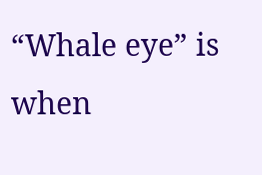“Whale eye” is when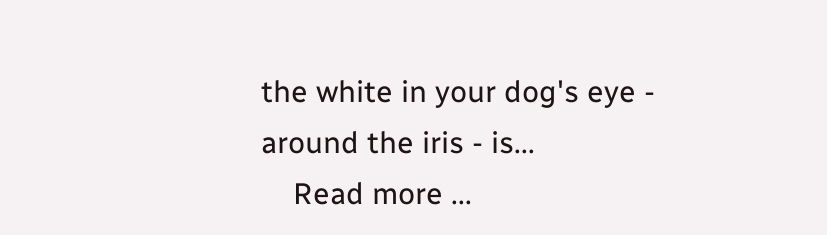the white in your dog's eye - around the iris - is...
    Read more ...